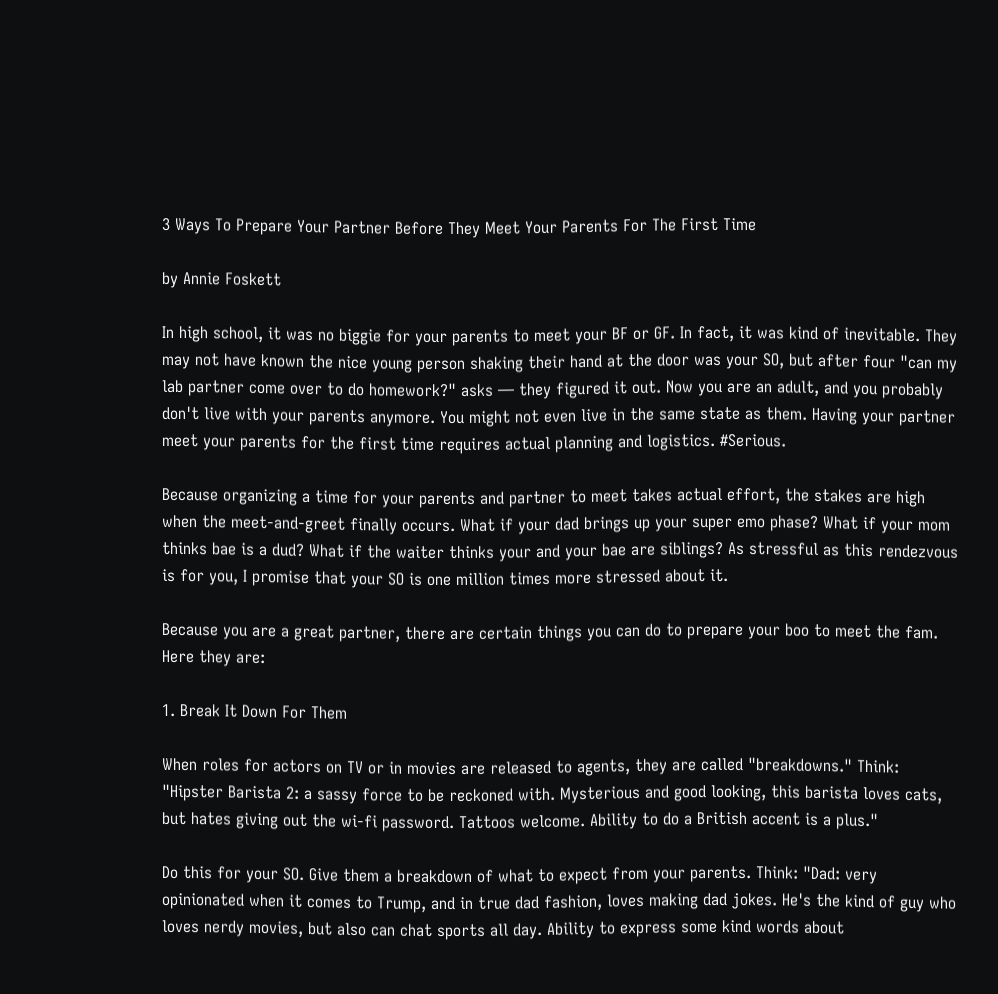3 Ways To Prepare Your Partner Before They Meet Your Parents For The First Time

by Annie Foskett

In high school, it was no biggie for your parents to meet your BF or GF. In fact, it was kind of inevitable. They may not have known the nice young person shaking their hand at the door was your SO, but after four "can my lab partner come over to do homework?" asks — they figured it out. Now you are an adult, and you probably don't live with your parents anymore. You might not even live in the same state as them. Having your partner meet your parents for the first time requires actual planning and logistics. #Serious.

Because organizing a time for your parents and partner to meet takes actual effort, the stakes are high when the meet-and-greet finally occurs. What if your dad brings up your super emo phase? What if your mom thinks bae is a dud? What if the waiter thinks your and your bae are siblings? As stressful as this rendezvous is for you, I promise that your SO is one million times more stressed about it.

Because you are a great partner, there are certain things you can do to prepare your boo to meet the fam. Here they are:

1. Break It Down For Them

When roles for actors on TV or in movies are released to agents, they are called "breakdowns." Think: "Hipster Barista 2: a sassy force to be reckoned with. Mysterious and good looking, this barista loves cats, but hates giving out the wi-fi password. Tattoos welcome. Ability to do a British accent is a plus."

Do this for your SO. Give them a breakdown of what to expect from your parents. Think: "Dad: very opinionated when it comes to Trump, and in true dad fashion, loves making dad jokes. He's the kind of guy who loves nerdy movies, but also can chat sports all day. Ability to express some kind words about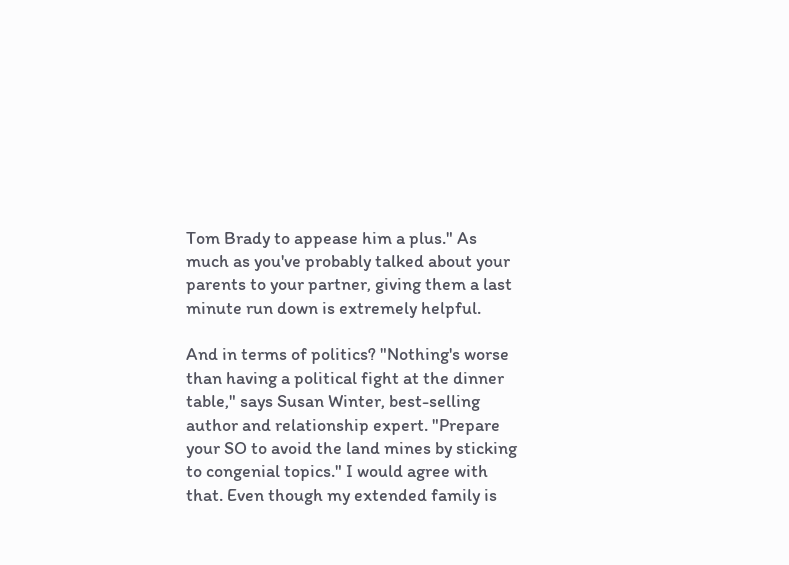Tom Brady to appease him a plus." As much as you've probably talked about your parents to your partner, giving them a last minute run down is extremely helpful.

And in terms of politics? "Nothing's worse than having a political fight at the dinner table," says Susan Winter, best-selling author and relationship expert. "Prepare your SO to avoid the land mines by sticking to congenial topics." I would agree with that. Even though my extended family is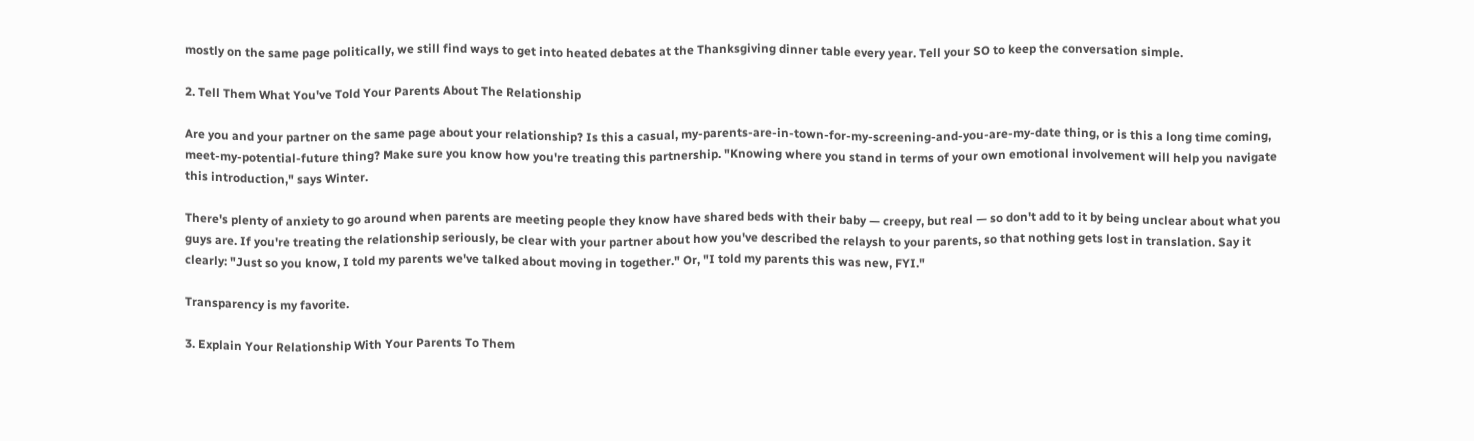mostly on the same page politically, we still find ways to get into heated debates at the Thanksgiving dinner table every year. Tell your SO to keep the conversation simple.

2. Tell Them What You've Told Your Parents About The Relationship

Are you and your partner on the same page about your relationship? Is this a casual, my-parents-are-in-town-for-my-screening-and-you-are-my-date thing, or is this a long time coming, meet-my-potential-future thing? Make sure you know how you're treating this partnership. "Knowing where you stand in terms of your own emotional involvement will help you navigate this introduction," says Winter.

There's plenty of anxiety to go around when parents are meeting people they know have shared beds with their baby — creepy, but real — so don't add to it by being unclear about what you guys are. If you're treating the relationship seriously, be clear with your partner about how you've described the relaysh to your parents, so that nothing gets lost in translation. Say it clearly: "Just so you know, I told my parents we've talked about moving in together." Or, "I told my parents this was new, FYI."

Transparency is my favorite.

3. Explain Your Relationship With Your Parents To Them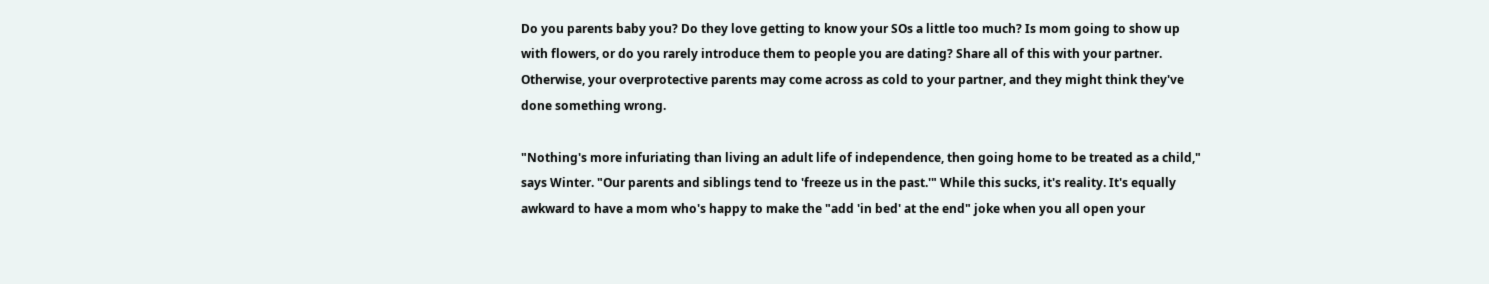Do you parents baby you? Do they love getting to know your SOs a little too much? Is mom going to show up with flowers, or do you rarely introduce them to people you are dating? Share all of this with your partner. Otherwise, your overprotective parents may come across as cold to your partner, and they might think they've done something wrong.

"Nothing's more infuriating than living an adult life of independence, then going home to be treated as a child," says Winter. "Our parents and siblings tend to 'freeze us in the past.'" While this sucks, it's reality. It's equally awkward to have a mom who's happy to make the "add 'in bed' at the end" joke when you all open your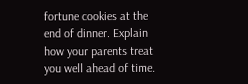fortune cookies at the end of dinner. Explain how your parents treat you well ahead of time.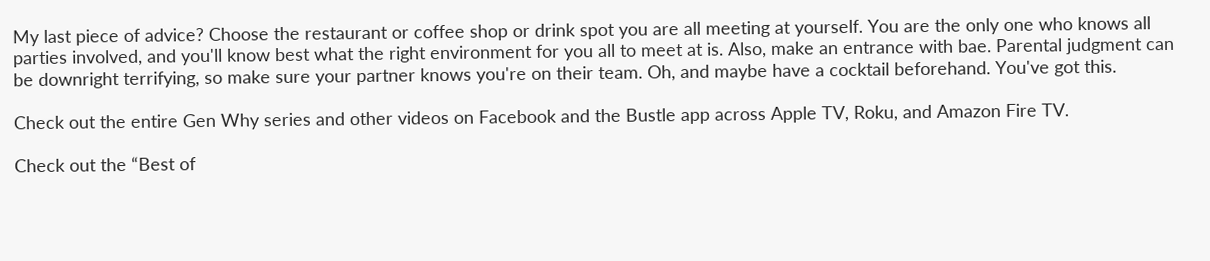My last piece of advice? Choose the restaurant or coffee shop or drink spot you are all meeting at yourself. You are the only one who knows all parties involved, and you'll know best what the right environment for you all to meet at is. Also, make an entrance with bae. Parental judgment can be downright terrifying, so make sure your partner knows you're on their team. Oh, and maybe have a cocktail beforehand. You've got this.

Check out the entire Gen Why series and other videos on Facebook and the Bustle app across Apple TV, Roku, and Amazon Fire TV.

Check out the “Best of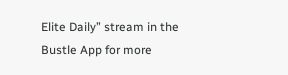Elite Daily” stream in the Bustle App for more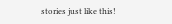stories just like this!